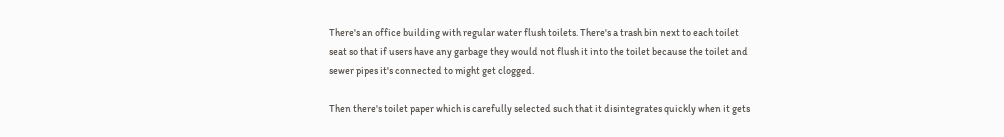There's an office building with regular water flush toilets. There's a trash bin next to each toilet seat so that if users have any garbage they would not flush it into the toilet because the toilet and sewer pipes it's connected to might get clogged.

Then there's toilet paper which is carefully selected such that it disintegrates quickly when it gets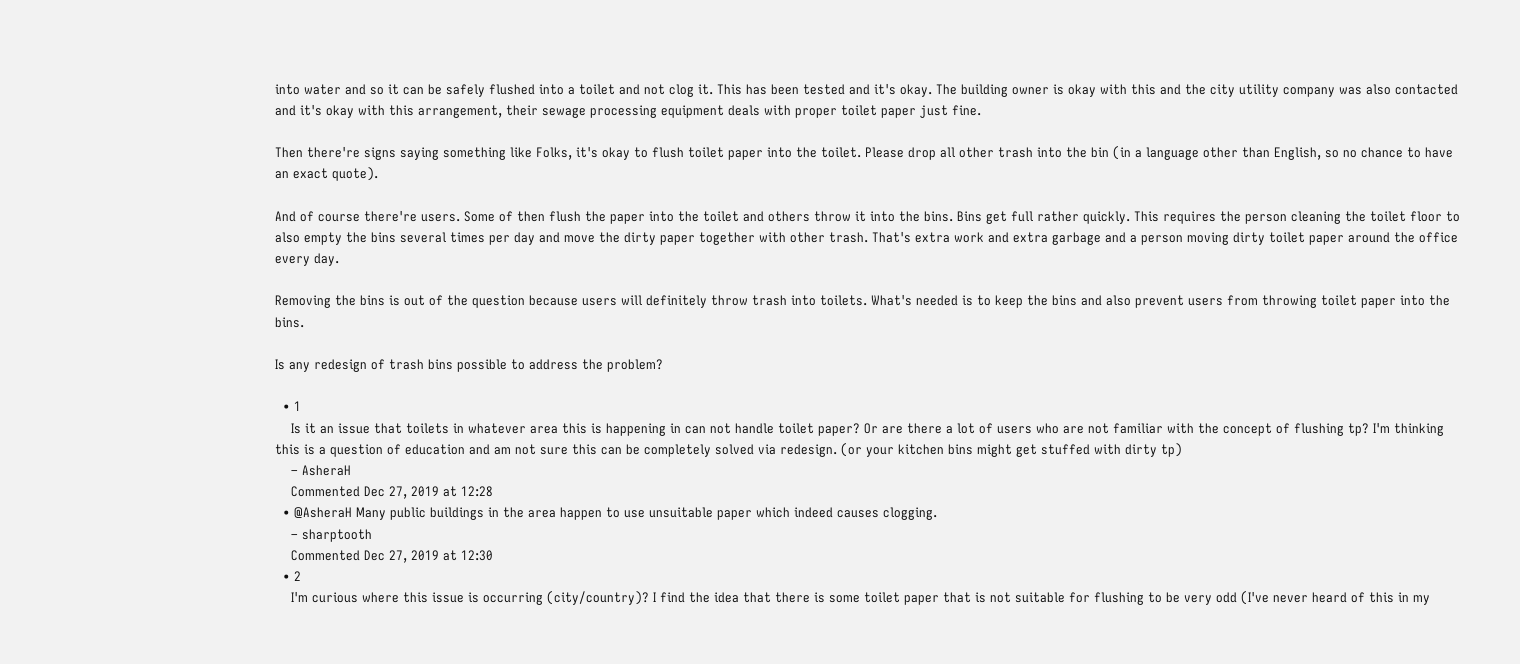into water and so it can be safely flushed into a toilet and not clog it. This has been tested and it's okay. The building owner is okay with this and the city utility company was also contacted and it's okay with this arrangement, their sewage processing equipment deals with proper toilet paper just fine.

Then there're signs saying something like Folks, it's okay to flush toilet paper into the toilet. Please drop all other trash into the bin (in a language other than English, so no chance to have an exact quote).

And of course there're users. Some of then flush the paper into the toilet and others throw it into the bins. Bins get full rather quickly. This requires the person cleaning the toilet floor to also empty the bins several times per day and move the dirty paper together with other trash. That's extra work and extra garbage and a person moving dirty toilet paper around the office every day.

Removing the bins is out of the question because users will definitely throw trash into toilets. What's needed is to keep the bins and also prevent users from throwing toilet paper into the bins.

Is any redesign of trash bins possible to address the problem?

  • 1
    Is it an issue that toilets in whatever area this is happening in can not handle toilet paper? Or are there a lot of users who are not familiar with the concept of flushing tp? I'm thinking this is a question of education and am not sure this can be completely solved via redesign. (or your kitchen bins might get stuffed with dirty tp)
    – AsheraH
    Commented Dec 27, 2019 at 12:28
  • @AsheraH Many public buildings in the area happen to use unsuitable paper which indeed causes clogging.
    – sharptooth
    Commented Dec 27, 2019 at 12:30
  • 2
    I'm curious where this issue is occurring (city/country)? I find the idea that there is some toilet paper that is not suitable for flushing to be very odd (I've never heard of this in my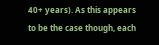40+ years). As this appears to be the case though, each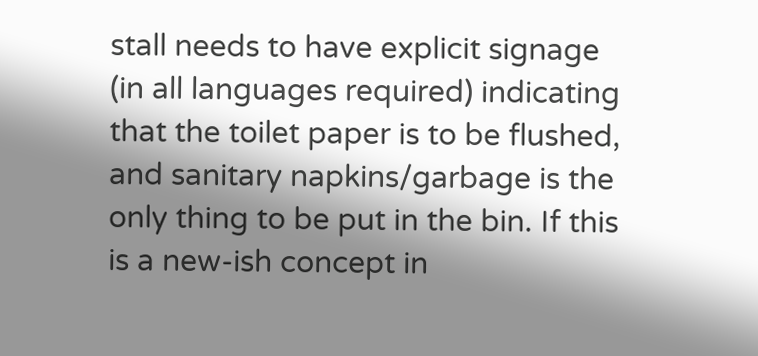stall needs to have explicit signage (in all languages required) indicating that the toilet paper is to be flushed, and sanitary napkins/garbage is the only thing to be put in the bin. If this is a new-ish concept in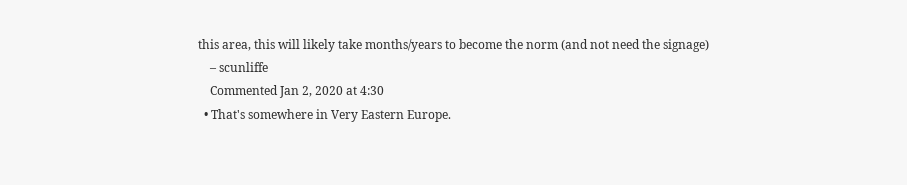this area, this will likely take months/years to become the norm (and not need the signage)
    – scunliffe
    Commented Jan 2, 2020 at 4:30
  • That's somewhere in Very Eastern Europe.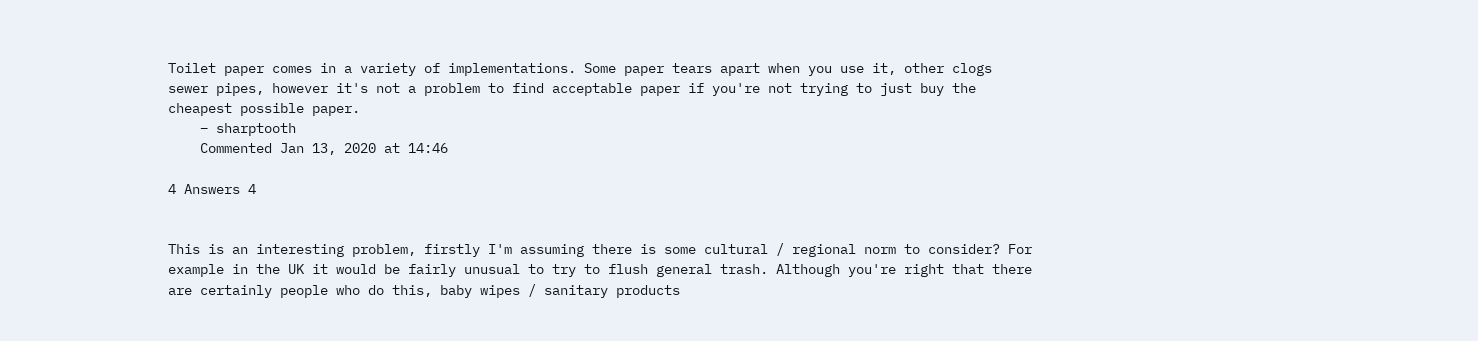Toilet paper comes in a variety of implementations. Some paper tears apart when you use it, other clogs sewer pipes, however it's not a problem to find acceptable paper if you're not trying to just buy the cheapest possible paper.
    – sharptooth
    Commented Jan 13, 2020 at 14:46

4 Answers 4


This is an interesting problem, firstly I'm assuming there is some cultural / regional norm to consider? For example in the UK it would be fairly unusual to try to flush general trash. Although you're right that there are certainly people who do this, baby wipes / sanitary products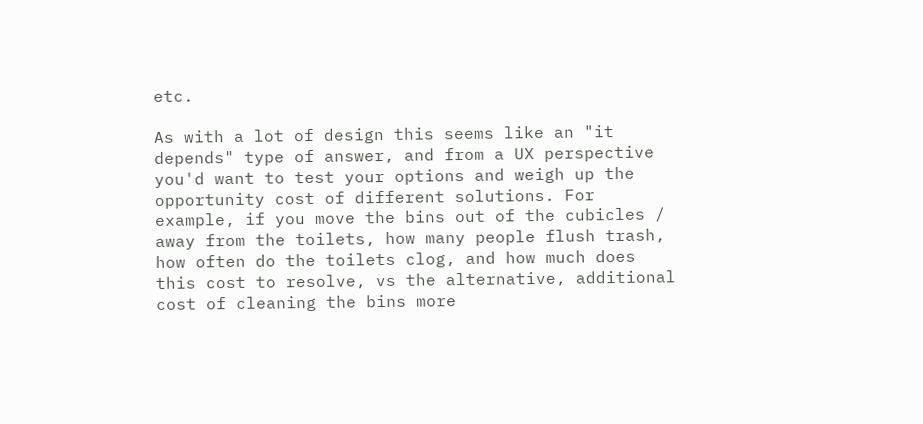etc.

As with a lot of design this seems like an "it depends" type of answer, and from a UX perspective you'd want to test your options and weigh up the opportunity cost of different solutions. For example, if you move the bins out of the cubicles / away from the toilets, how many people flush trash, how often do the toilets clog, and how much does this cost to resolve, vs the alternative, additional cost of cleaning the bins more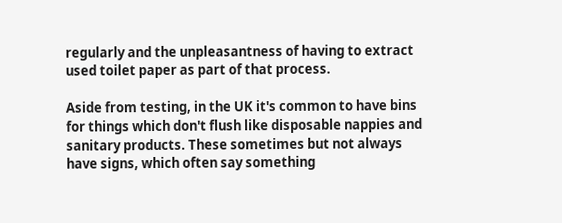regularly and the unpleasantness of having to extract used toilet paper as part of that process.

Aside from testing, in the UK it's common to have bins for things which don't flush like disposable nappies and sanitary products. These sometimes but not always have signs, which often say something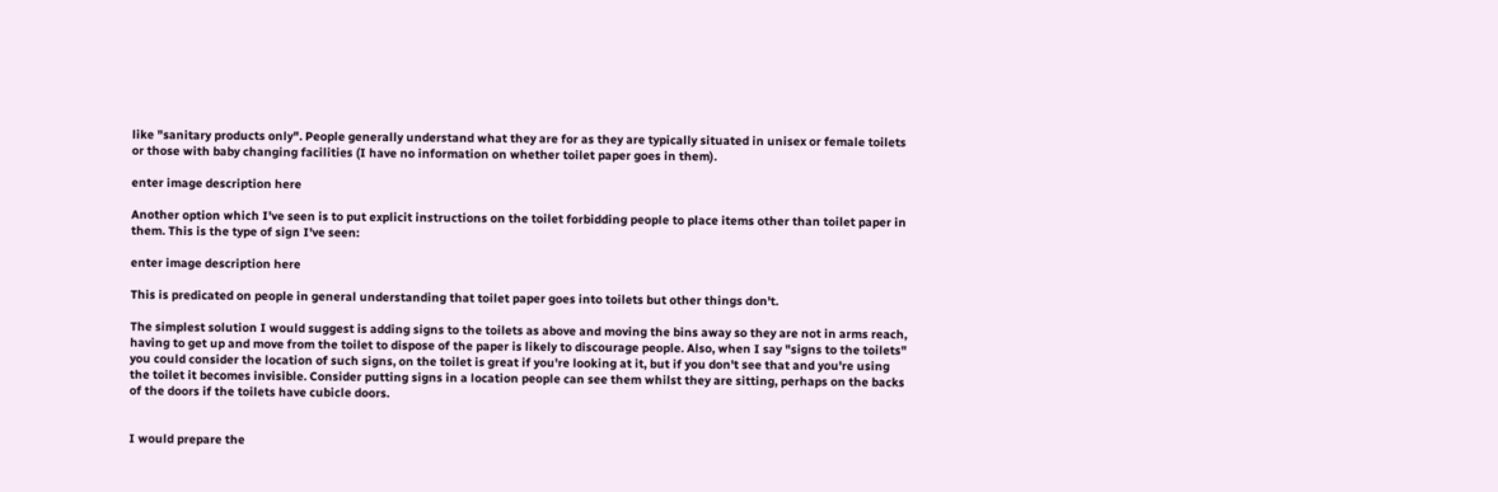like "sanitary products only". People generally understand what they are for as they are typically situated in unisex or female toilets or those with baby changing facilities (I have no information on whether toilet paper goes in them).

enter image description here

Another option which I've seen is to put explicit instructions on the toilet forbidding people to place items other than toilet paper in them. This is the type of sign I've seen:

enter image description here

This is predicated on people in general understanding that toilet paper goes into toilets but other things don't.

The simplest solution I would suggest is adding signs to the toilets as above and moving the bins away so they are not in arms reach, having to get up and move from the toilet to dispose of the paper is likely to discourage people. Also, when I say "signs to the toilets" you could consider the location of such signs, on the toilet is great if you're looking at it, but if you don't see that and you're using the toilet it becomes invisible. Consider putting signs in a location people can see them whilst they are sitting, perhaps on the backs of the doors if the toilets have cubicle doors.


I would prepare the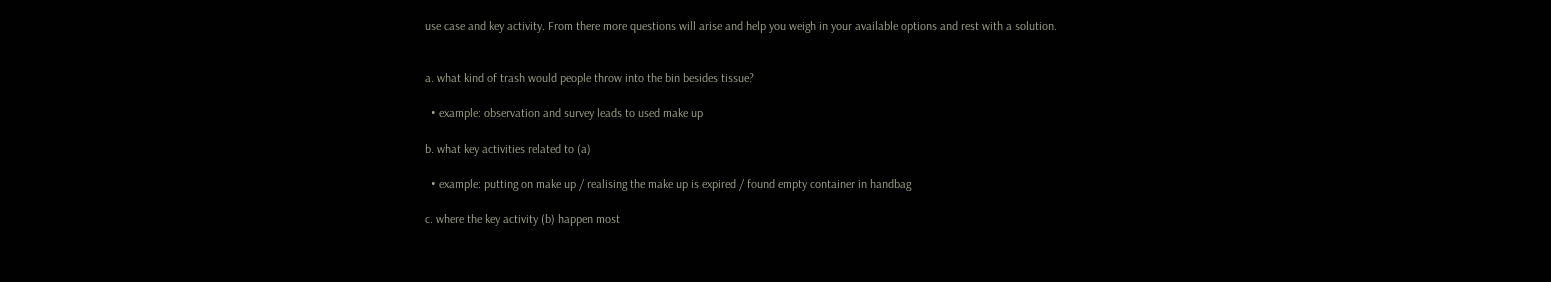use case and key activity. From there more questions will arise and help you weigh in your available options and rest with a solution.


a. what kind of trash would people throw into the bin besides tissue?

  • example: observation and survey leads to used make up

b. what key activities related to (a)

  • example: putting on make up / realising the make up is expired / found empty container in handbag

c. where the key activity (b) happen most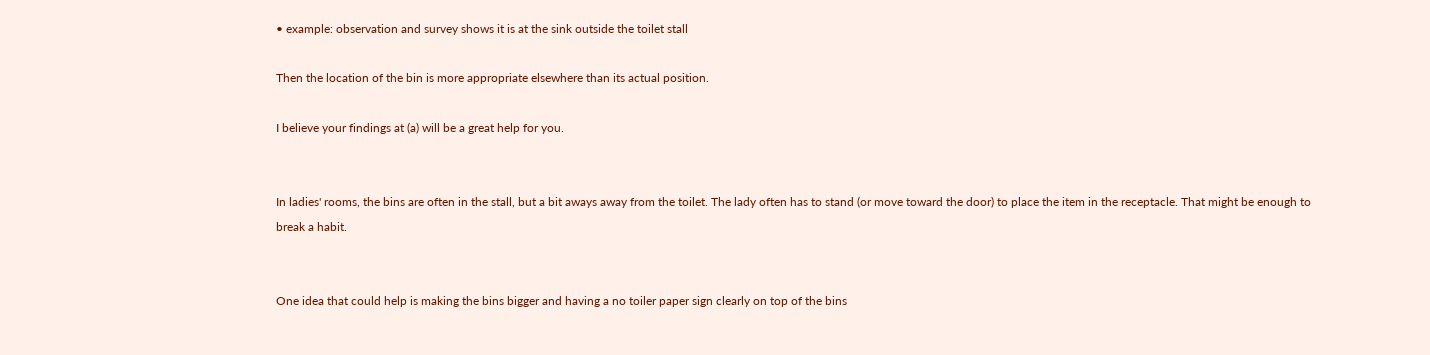• example: observation and survey shows it is at the sink outside the toilet stall

Then the location of the bin is more appropriate elsewhere than its actual position.

I believe your findings at (a) will be a great help for you.


In ladies' rooms, the bins are often in the stall, but a bit aways away from the toilet. The lady often has to stand (or move toward the door) to place the item in the receptacle. That might be enough to break a habit.


One idea that could help is making the bins bigger and having a no toiler paper sign clearly on top of the bins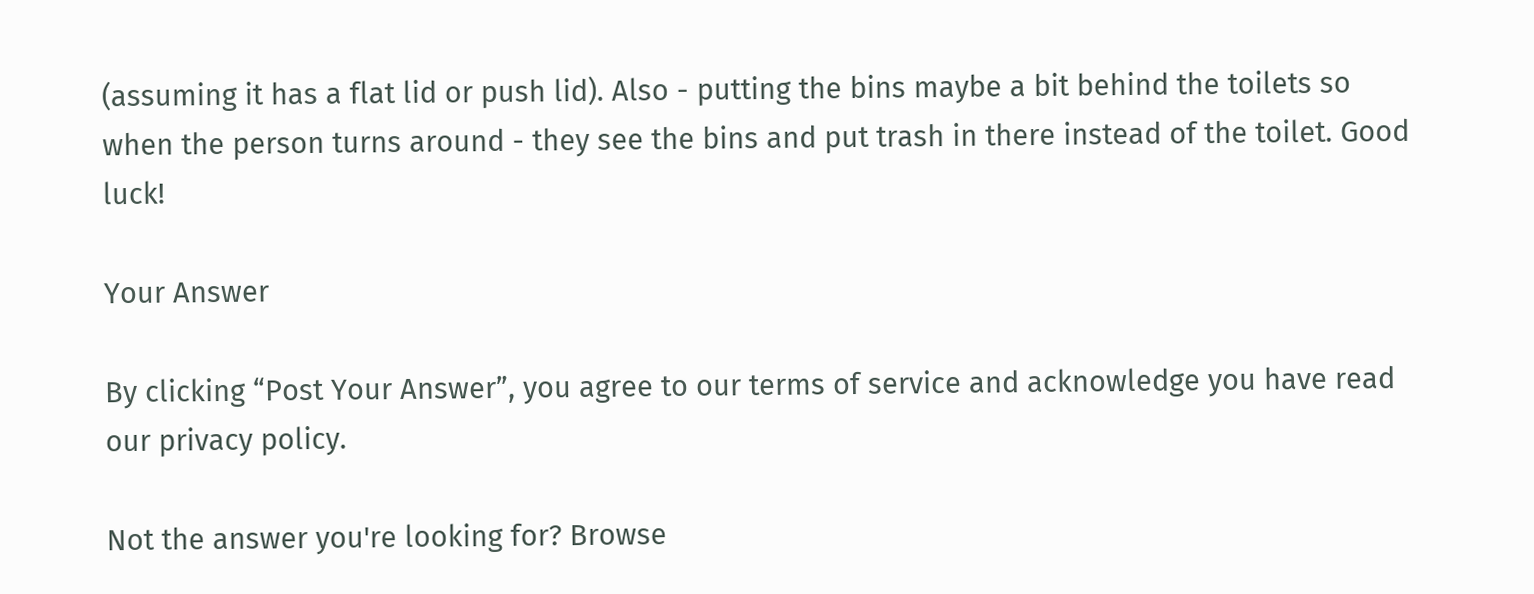(assuming it has a flat lid or push lid). Also - putting the bins maybe a bit behind the toilets so when the person turns around - they see the bins and put trash in there instead of the toilet. Good luck!

Your Answer

By clicking “Post Your Answer”, you agree to our terms of service and acknowledge you have read our privacy policy.

Not the answer you're looking for? Browse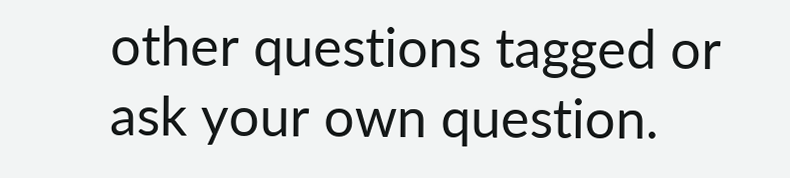other questions tagged or ask your own question.